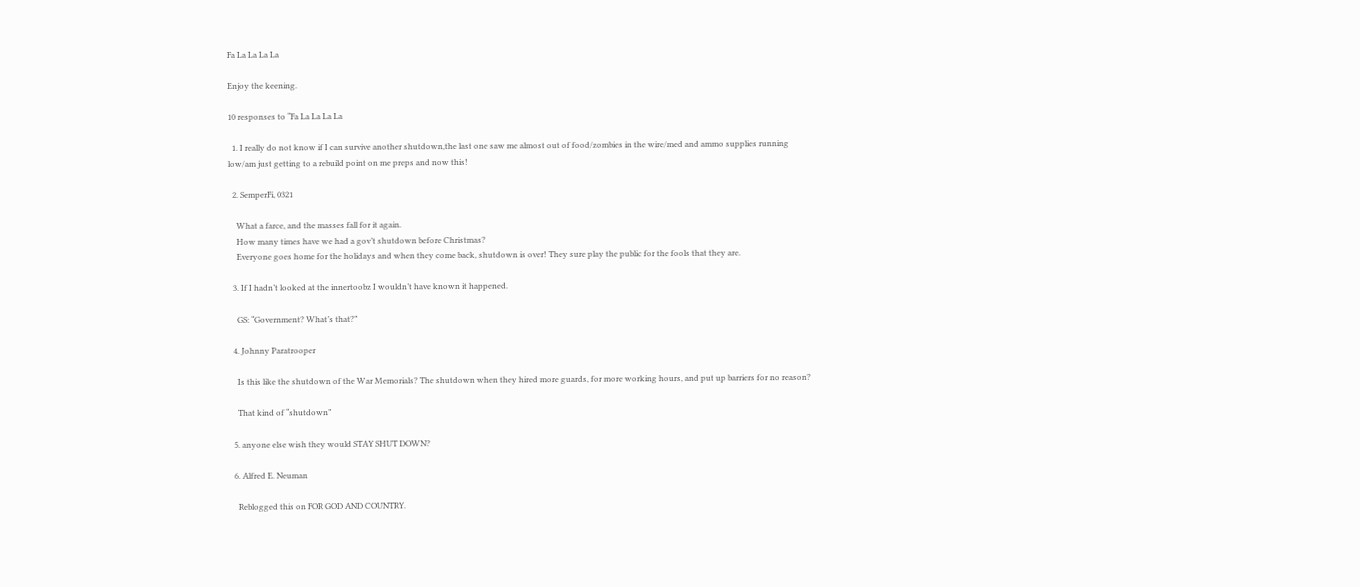Fa La La La La

Enjoy the keening.

10 responses to “Fa La La La La

  1. I really do not know if I can survive another shutdown,the last one saw me almost out of food/zombies in the wire/med and ammo supplies running low/am just getting to a rebuild point on me preps and now this!

  2. SemperFi, 0321

    What a farce, and the masses fall for it again.
    How many times have we had a gov’t shutdown before Christmas?
    Everyone goes home for the holidays and when they come back, shutdown is over! They sure play the public for the fools that they are.

  3. If I hadn’t looked at the innertoobz I wouldn’t have known it happened.

    GS: “Government? What’s that?”

  4. Johnny Paratrooper

    Is this like the shutdown of the War Memorials? The shutdown when they hired more guards, for more working hours, and put up barriers for no reason?

    That kind of “shutdown”

  5. anyone else wish they would STAY SHUT DOWN?

  6. Alfred E. Neuman

    Reblogged this on FOR GOD AND COUNTRY.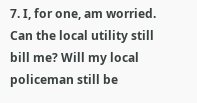7. I, for one, am worried. Can the local utility still bill me? Will my local policeman still be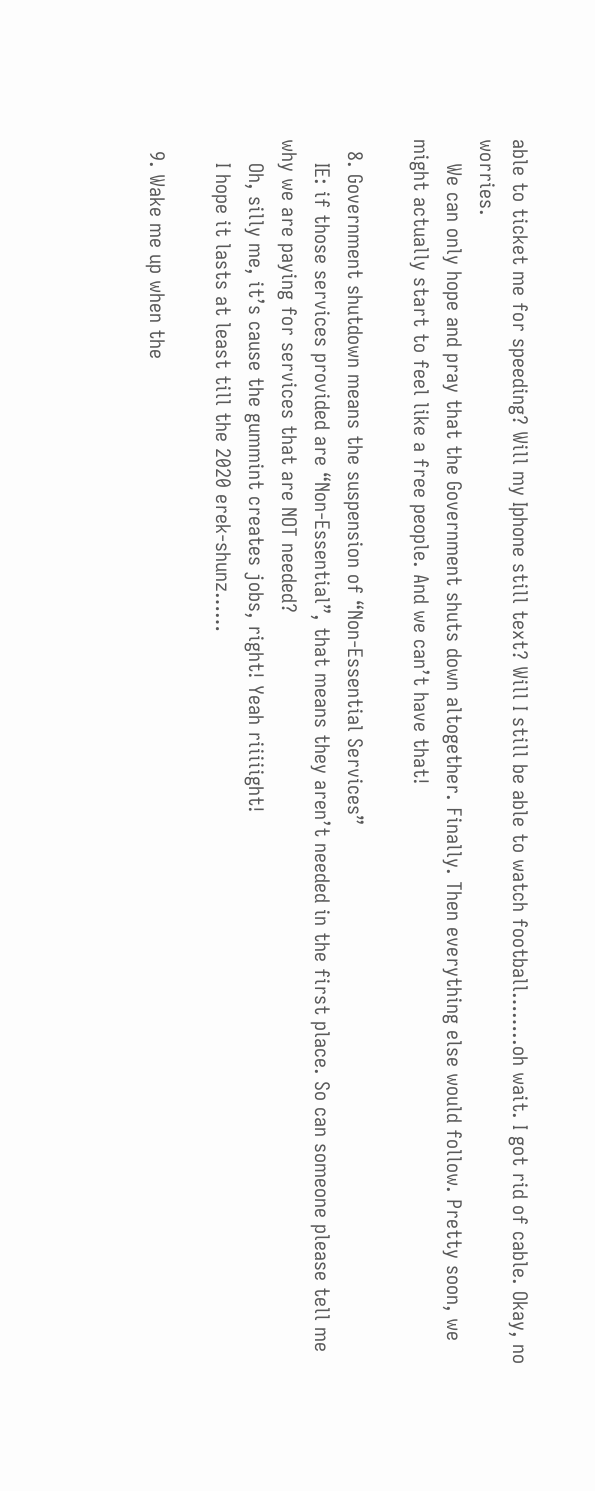able to ticket me for speeding? Will my Iphone still text? Will I still be able to watch football……..oh wait. I got rid of cable. Okay, no worries.
    We can only hope and pray that the Government shuts down altogether. Finally. Then everything else would follow. Pretty soon, we might actually start to feel like a free people. And we can’t have that!

  8. Government shutdown means the suspension of “Non-Essential Services”
    IE: if those services provided are “Non-Essential”, that means they aren’t needed in the first place. So can someone please tell me why we are paying for services that are NOT needed?
    Oh, silly me, it’s cause the gummint creates jobs, right! Yeah riiiiight!
    I hope it lasts at least till the 2020 erek-shunz……

  9. Wake me up when the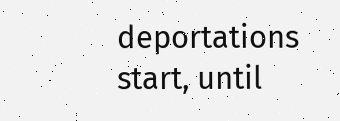deportations start, until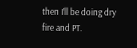then I’ll be doing dry fire and PT.